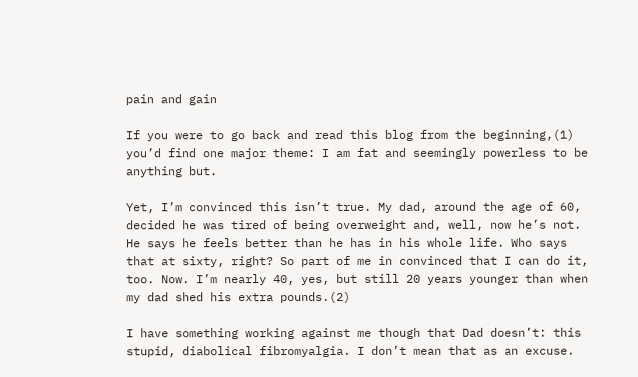pain and gain

If you were to go back and read this blog from the beginning,(1) you’d find one major theme: I am fat and seemingly powerless to be anything but.

Yet, I’m convinced this isn’t true. My dad, around the age of 60, decided he was tired of being overweight and, well, now he’s not. He says he feels better than he has in his whole life. Who says that at sixty, right? So part of me in convinced that I can do it, too. Now. I’m nearly 40, yes, but still 20 years younger than when my dad shed his extra pounds.(2)

I have something working against me though that Dad doesn’t: this stupid, diabolical fibromyalgia. I don’t mean that as an excuse.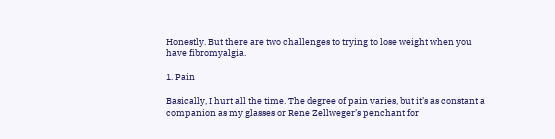Honestly. But there are two challenges to trying to lose weight when you have fibromyalgia.

1. Pain

Basically, I hurt all the time. The degree of pain varies, but it’s as constant a companion as my glasses or Rene Zellweger’s penchant for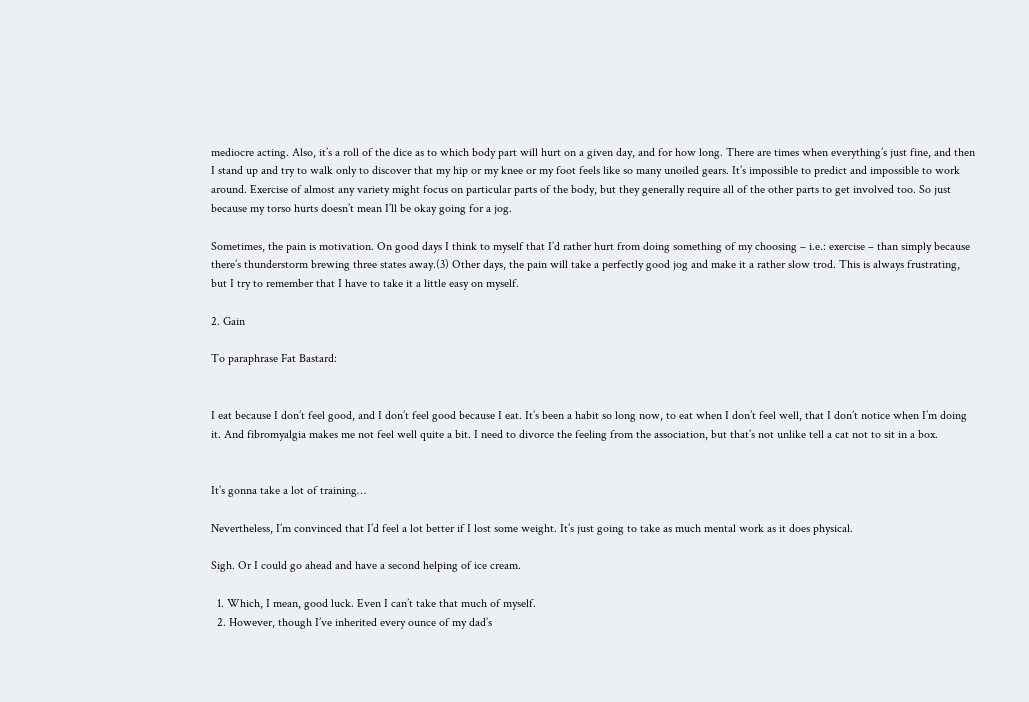mediocre acting. Also, it’s a roll of the dice as to which body part will hurt on a given day, and for how long. There are times when everything’s just fine, and then I stand up and try to walk only to discover that my hip or my knee or my foot feels like so many unoiled gears. It’s impossible to predict and impossible to work around. Exercise of almost any variety might focus on particular parts of the body, but they generally require all of the other parts to get involved too. So just because my torso hurts doesn’t mean I’ll be okay going for a jog.

Sometimes, the pain is motivation. On good days I think to myself that I’d rather hurt from doing something of my choosing – i.e.: exercise – than simply because there’s thunderstorm brewing three states away.(3) Other days, the pain will take a perfectly good jog and make it a rather slow trod. This is always frustrating, but I try to remember that I have to take it a little easy on myself.

2. Gain

To paraphrase Fat Bastard:


I eat because I don’t feel good, and I don’t feel good because I eat. It’s been a habit so long now, to eat when I don’t feel well, that I don’t notice when I’m doing it. And fibromyalgia makes me not feel well quite a bit. I need to divorce the feeling from the association, but that’s not unlike tell a cat not to sit in a box.


It’s gonna take a lot of training…

Nevertheless, I’m convinced that I’d feel a lot better if I lost some weight. It’s just going to take as much mental work as it does physical.

Sigh. Or I could go ahead and have a second helping of ice cream.

  1. Which, I mean, good luck. Even I can’t take that much of myself.
  2. However, though I’ve inherited every ounce of my dad’s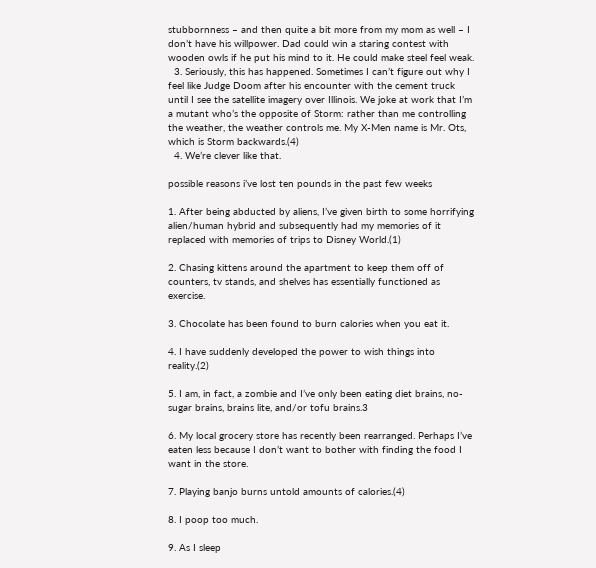stubbornness – and then quite a bit more from my mom as well – I don’t have his willpower. Dad could win a staring contest with wooden owls if he put his mind to it. He could make steel feel weak.
  3. Seriously, this has happened. Sometimes I can’t figure out why I feel like Judge Doom after his encounter with the cement truck until I see the satellite imagery over Illinois. We joke at work that I’m a mutant who’s the opposite of Storm: rather than me controlling the weather, the weather controls me. My X-Men name is Mr. Ots, which is Storm backwards.(4)
  4. We’re clever like that.

possible reasons i’ve lost ten pounds in the past few weeks

1. After being abducted by aliens, I’ve given birth to some horrifying alien/human hybrid and subsequently had my memories of it replaced with memories of trips to Disney World.(1)

2. Chasing kittens around the apartment to keep them off of counters, tv stands, and shelves has essentially functioned as exercise.

3. Chocolate has been found to burn calories when you eat it.

4. I have suddenly developed the power to wish things into reality.(2)

5. I am, in fact, a zombie and I’ve only been eating diet brains, no-sugar brains, brains lite, and/or tofu brains.3

6. My local grocery store has recently been rearranged. Perhaps I’ve eaten less because I don’t want to bother with finding the food I want in the store.

7. Playing banjo burns untold amounts of calories.(4)

8. I poop too much.

9. As I sleep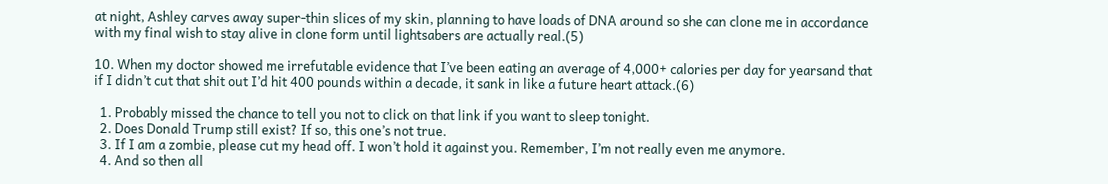at night, Ashley carves away super-thin slices of my skin, planning to have loads of DNA around so she can clone me in accordance with my final wish to stay alive in clone form until lightsabers are actually real.(5)

10. When my doctor showed me irrefutable evidence that I’ve been eating an average of 4,000+ calories per day for yearsand that if I didn’t cut that shit out I’d hit 400 pounds within a decade, it sank in like a future heart attack.(6)

  1. Probably missed the chance to tell you not to click on that link if you want to sleep tonight.
  2. Does Donald Trump still exist? If so, this one’s not true.
  3. If I am a zombie, please cut my head off. I won’t hold it against you. Remember, I’m not really even me anymore.
  4. And so then all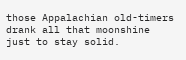those Appalachian old-timers drank all that moonshine just to stay solid.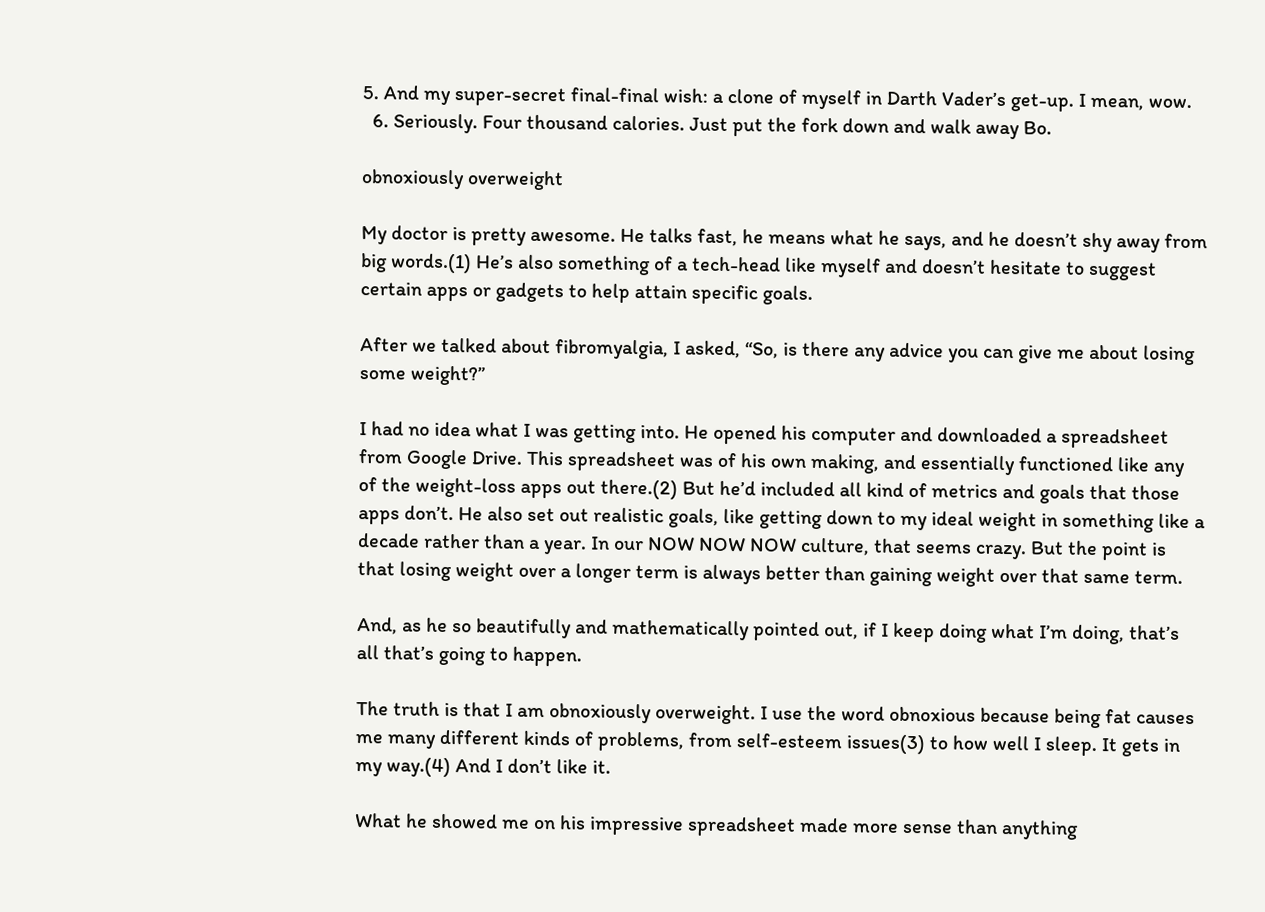5. And my super-secret final-final wish: a clone of myself in Darth Vader’s get-up. I mean, wow.
  6. Seriously. Four thousand calories. Just put the fork down and walk away Bo.

obnoxiously overweight

My doctor is pretty awesome. He talks fast, he means what he says, and he doesn’t shy away from big words.(1) He’s also something of a tech-head like myself and doesn’t hesitate to suggest certain apps or gadgets to help attain specific goals.

After we talked about fibromyalgia, I asked, “So, is there any advice you can give me about losing some weight?”

I had no idea what I was getting into. He opened his computer and downloaded a spreadsheet from Google Drive. This spreadsheet was of his own making, and essentially functioned like any of the weight-loss apps out there.(2) But he’d included all kind of metrics and goals that those apps don’t. He also set out realistic goals, like getting down to my ideal weight in something like a decade rather than a year. In our NOW NOW NOW culture, that seems crazy. But the point is that losing weight over a longer term is always better than gaining weight over that same term.

And, as he so beautifully and mathematically pointed out, if I keep doing what I’m doing, that’s all that’s going to happen.

The truth is that I am obnoxiously overweight. I use the word obnoxious because being fat causes me many different kinds of problems, from self-esteem issues(3) to how well I sleep. It gets in my way.(4) And I don’t like it.

What he showed me on his impressive spreadsheet made more sense than anything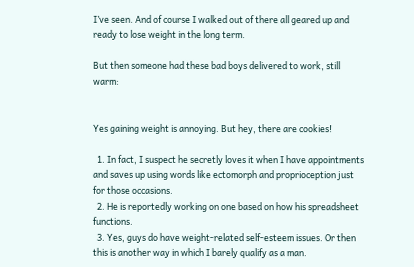I’ve seen. And of course I walked out of there all geared up and ready to lose weight in the long term.

But then someone had these bad boys delivered to work, still warm:


Yes gaining weight is annoying. But hey, there are cookies!

  1. In fact, I suspect he secretly loves it when I have appointments and saves up using words like ectomorph and proprioception just for those occasions.
  2. He is reportedly working on one based on how his spreadsheet functions.
  3. Yes, guys do have weight-related self-esteem issues. Or then this is another way in which I barely qualify as a man.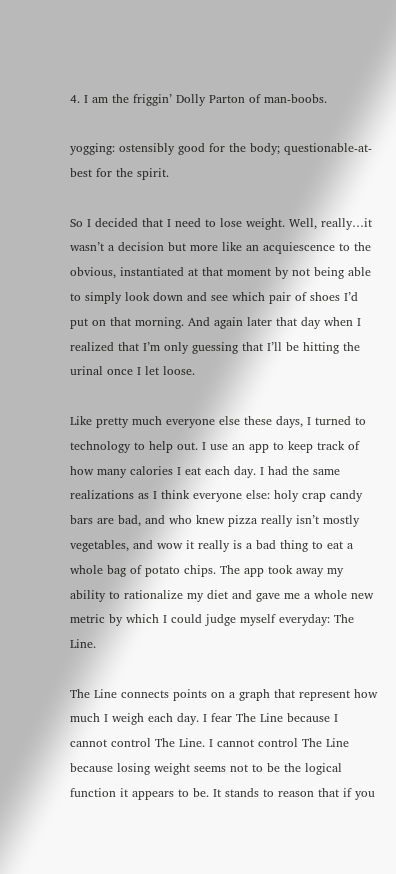4. I am the friggin’ Dolly Parton of man-boobs.

yogging: ostensibly good for the body; questionable-at-best for the spirit.

So I decided that I need to lose weight. Well, really…it wasn’t a decision but more like an acquiescence to the obvious, instantiated at that moment by not being able to simply look down and see which pair of shoes I’d put on that morning. And again later that day when I realized that I’m only guessing that I’ll be hitting the urinal once I let loose.

Like pretty much everyone else these days, I turned to technology to help out. I use an app to keep track of how many calories I eat each day. I had the same realizations as I think everyone else: holy crap candy bars are bad, and who knew pizza really isn’t mostly vegetables, and wow it really is a bad thing to eat a whole bag of potato chips. The app took away my ability to rationalize my diet and gave me a whole new metric by which I could judge myself everyday: The Line.

The Line connects points on a graph that represent how much I weigh each day. I fear The Line because I cannot control The Line. I cannot control The Line because losing weight seems not to be the logical function it appears to be. It stands to reason that if you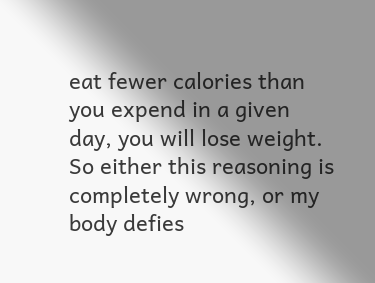eat fewer calories than you expend in a given day, you will lose weight. So either this reasoning is completely wrong, or my body defies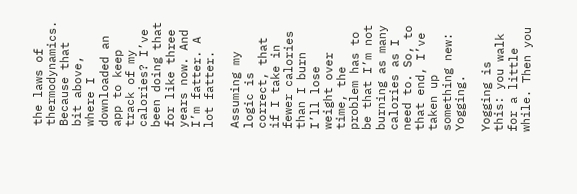the laws of thermodynamics. Because that bit above, where I downloaded an app to keep track of my calories? I’ve been doing that for like three years now. And I’m fatter. A lot fatter.

Assuming my logic is correct, that if I take in fewer calories than I burn I’ll lose weight over time, the problem has to be that I’m not burning as many calories as I need to. So, to that end, I’ve taken up something new: Yogging.

Yogging is this: you walk for a little while. Then you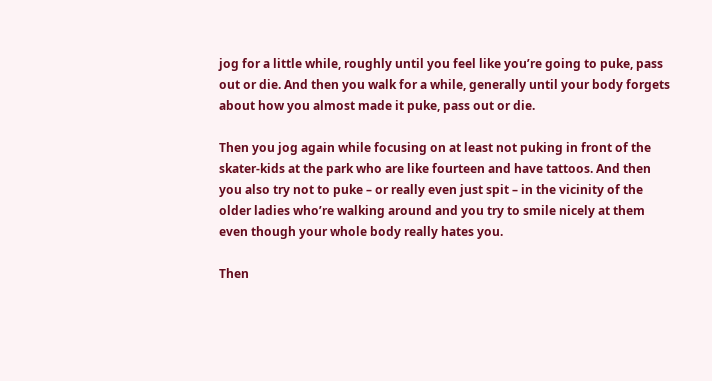jog for a little while, roughly until you feel like you’re going to puke, pass out or die. And then you walk for a while, generally until your body forgets about how you almost made it puke, pass out or die.

Then you jog again while focusing on at least not puking in front of the skater-kids at the park who are like fourteen and have tattoos. And then you also try not to puke – or really even just spit – in the vicinity of the older ladies who’re walking around and you try to smile nicely at them even though your whole body really hates you.

Then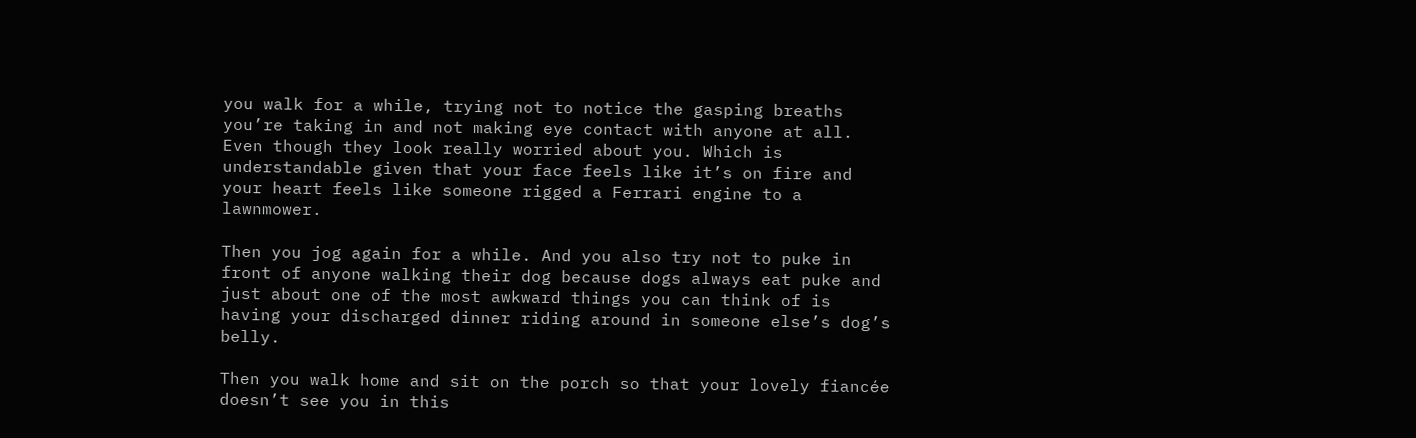you walk for a while, trying not to notice the gasping breaths you’re taking in and not making eye contact with anyone at all. Even though they look really worried about you. Which is understandable given that your face feels like it’s on fire and your heart feels like someone rigged a Ferrari engine to a lawnmower.

Then you jog again for a while. And you also try not to puke in front of anyone walking their dog because dogs always eat puke and just about one of the most awkward things you can think of is having your discharged dinner riding around in someone else’s dog’s belly.

Then you walk home and sit on the porch so that your lovely fiancée doesn’t see you in this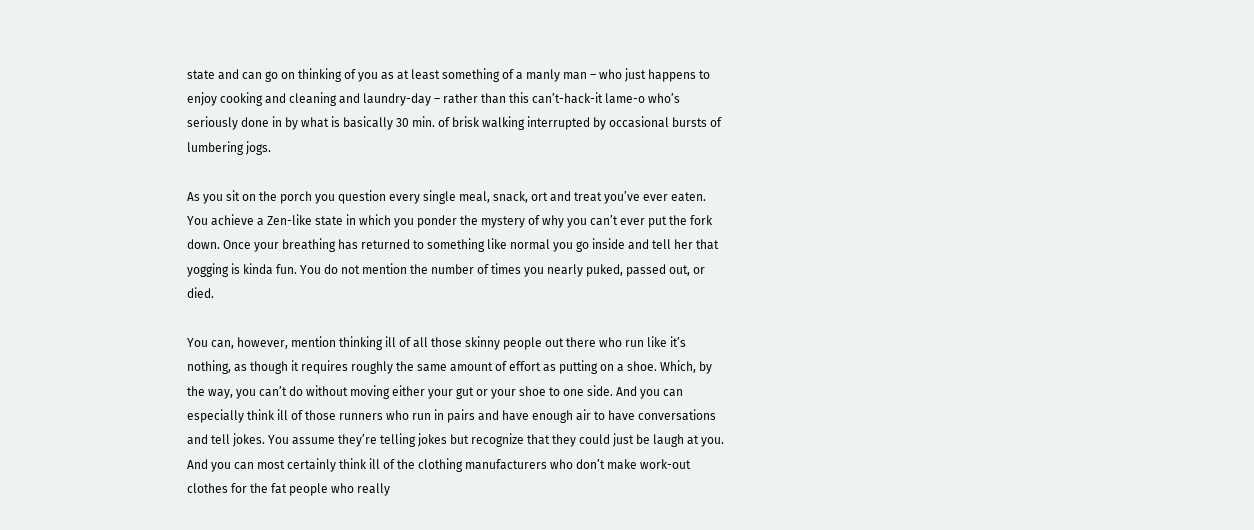state and can go on thinking of you as at least something of a manly man – who just happens to enjoy cooking and cleaning and laundry-day – rather than this can’t-hack-it lame-o who’s seriously done in by what is basically 30 min. of brisk walking interrupted by occasional bursts of lumbering jogs.

As you sit on the porch you question every single meal, snack, ort and treat you’ve ever eaten. You achieve a Zen-like state in which you ponder the mystery of why you can’t ever put the fork down. Once your breathing has returned to something like normal you go inside and tell her that yogging is kinda fun. You do not mention the number of times you nearly puked, passed out, or died.

You can, however, mention thinking ill of all those skinny people out there who run like it’s nothing, as though it requires roughly the same amount of effort as putting on a shoe. Which, by the way, you can’t do without moving either your gut or your shoe to one side. And you can especially think ill of those runners who run in pairs and have enough air to have conversations and tell jokes. You assume they’re telling jokes but recognize that they could just be laugh at you. And you can most certainly think ill of the clothing manufacturers who don’t make work-out clothes for the fat people who really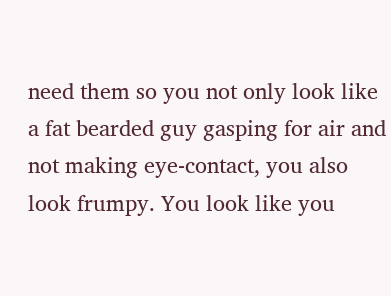need them so you not only look like a fat bearded guy gasping for air and not making eye-contact, you also look frumpy. You look like you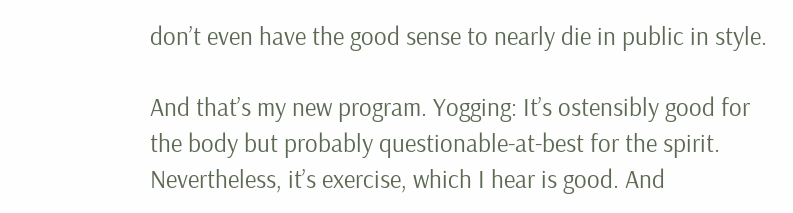don’t even have the good sense to nearly die in public in style.

And that’s my new program. Yogging: It’s ostensibly good for the body but probably questionable-at-best for the spirit. Nevertheless, it’s exercise, which I hear is good. And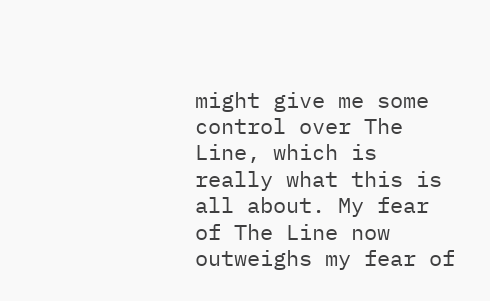might give me some control over The Line, which is really what this is all about. My fear of The Line now outweighs my fear of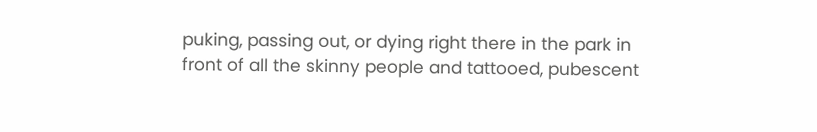puking, passing out, or dying right there in the park in front of all the skinny people and tattooed, pubescent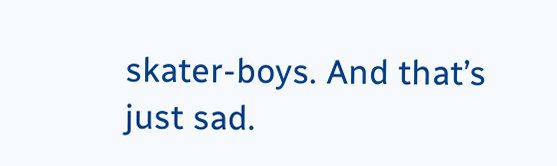skater-boys. And that’s just sad.